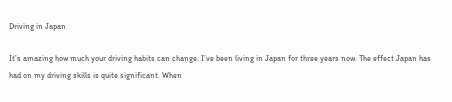Driving in Japan

It’s amazing how much your driving habits can change. I’ve been living in Japan for three years now. The effect Japan has had on my driving skills is quite significant. When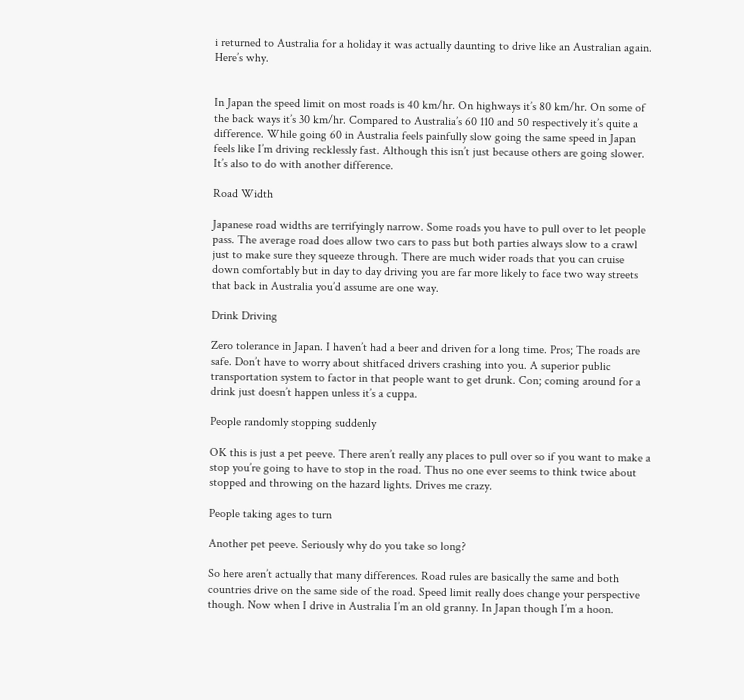i returned to Australia for a holiday it was actually daunting to drive like an Australian again. Here’s why.


In Japan the speed limit on most roads is 40 km/hr. On highways it’s 80 km/hr. On some of the back ways it’s 30 km/hr. Compared to Australia’s 60 110 and 50 respectively it’s quite a difference. While going 60 in Australia feels painfully slow going the same speed in Japan feels like I’m driving recklessly fast. Although this isn’t just because others are going slower. It’s also to do with another difference.

Road Width

Japanese road widths are terrifyingly narrow. Some roads you have to pull over to let people pass. The average road does allow two cars to pass but both parties always slow to a crawl just to make sure they squeeze through. There are much wider roads that you can cruise down comfortably but in day to day driving you are far more likely to face two way streets that back in Australia you’d assume are one way.

Drink Driving

Zero tolerance in Japan. I haven’t had a beer and driven for a long time. Pros; The roads are safe. Don’t have to worry about shitfaced drivers crashing into you. A superior public transportation system to factor in that people want to get drunk. Con; coming around for a drink just doesn’t happen unless it’s a cuppa.

People randomly stopping suddenly

OK this is just a pet peeve. There aren’t really any places to pull over so if you want to make a stop you’re going to have to stop in the road. Thus no one ever seems to think twice about stopped and throwing on the hazard lights. Drives me crazy.

People taking ages to turn

Another pet peeve. Seriously why do you take so long?

So here aren’t actually that many differences. Road rules are basically the same and both countries drive on the same side of the road. Speed limit really does change your perspective though. Now when I drive in Australia I’m an old granny. In Japan though I’m a hoon.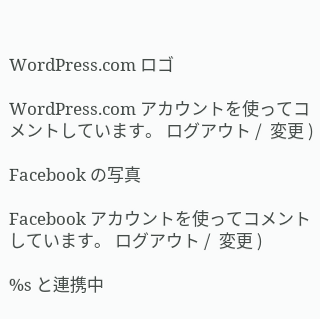WordPress.com ロゴ

WordPress.com アカウントを使ってコメントしています。 ログアウト /  変更 )

Facebook の写真

Facebook アカウントを使ってコメントしています。 ログアウト /  変更 )

%s と連携中